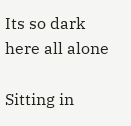Its so dark here all alone

Sitting in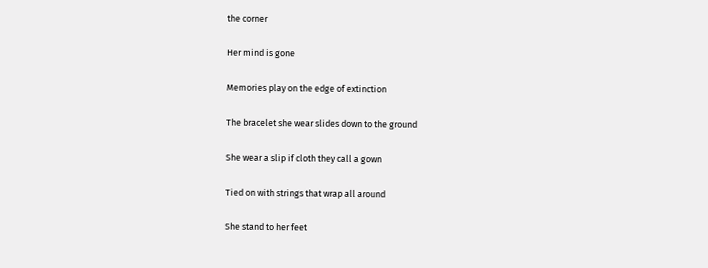the corner

Her mind is gone

Memories play on the edge of extinction

The bracelet she wear slides down to the ground

She wear a slip if cloth they call a gown

Tied on with strings that wrap all around

She stand to her feet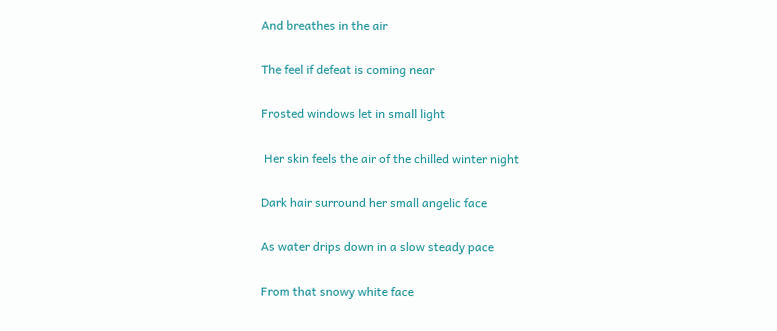And breathes in the air

The feel if defeat is coming near

Frosted windows let in small light

 Her skin feels the air of the chilled winter night

Dark hair surround her small angelic face

As water drips down in a slow steady pace

From that snowy white face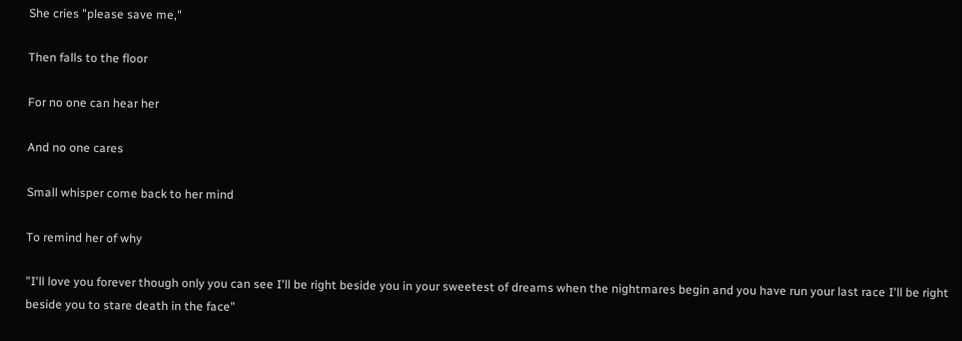She cries "please save me,"

Then falls to the floor

For no one can hear her

And no one cares

Small whisper come back to her mind

To remind her of why

"I'll love you forever though only you can see I'll be right beside you in your sweetest of dreams when the nightmares begin and you have run your last race I'll be right beside you to stare death in the face"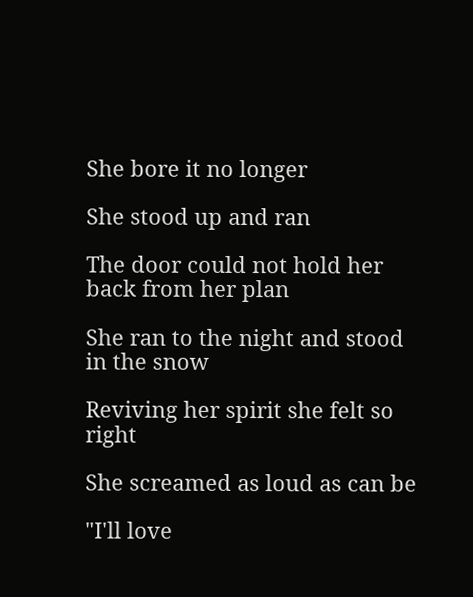She bore it no longer

She stood up and ran

The door could not hold her back from her plan

She ran to the night and stood in the snow

Reviving her spirit she felt so right

She screamed as loud as can be

"I'll love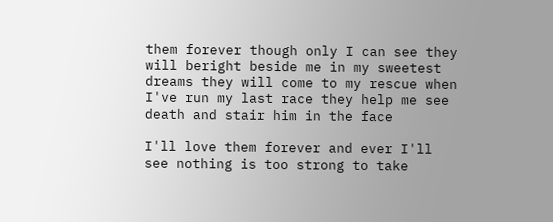them forever though only I can see they will beright beside me in my sweetest dreams they will come to my rescue when I've run my last race they help me see death and stair him in the face

I'll love them forever and ever I'll see nothing is too strong to take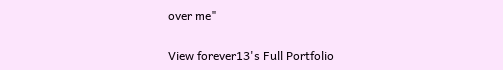over me"

View forever13's Full Portfolio